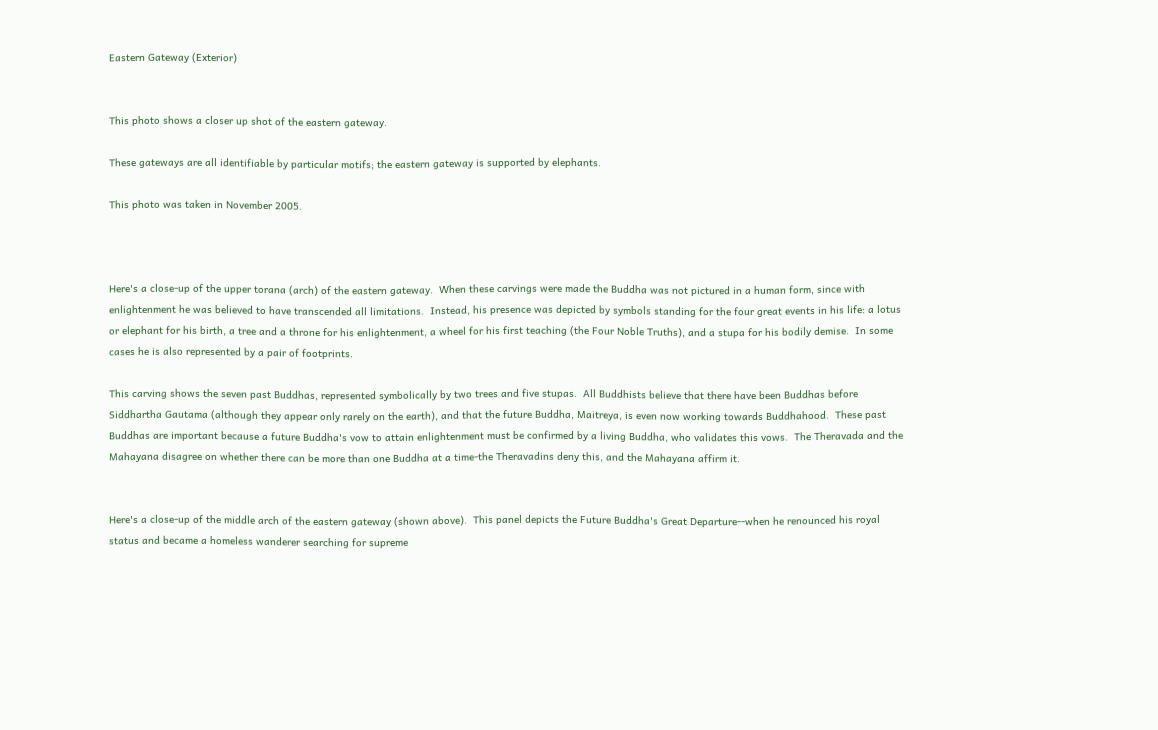Eastern Gateway (Exterior)


This photo shows a closer up shot of the eastern gateway.

These gateways are all identifiable by particular motifs; the eastern gateway is supported by elephants.

This photo was taken in November 2005.



Here's a close-up of the upper torana (arch) of the eastern gateway.  When these carvings were made the Buddha was not pictured in a human form, since with enlightenment he was believed to have transcended all limitations.  Instead, his presence was depicted by symbols standing for the four great events in his life: a lotus or elephant for his birth, a tree and a throne for his enlightenment, a wheel for his first teaching (the Four Noble Truths), and a stupa for his bodily demise.  In some cases he is also represented by a pair of footprints.

This carving shows the seven past Buddhas, represented symbolically by two trees and five stupas.  All Buddhists believe that there have been Buddhas before Siddhartha Gautama (although they appear only rarely on the earth), and that the future Buddha, Maitreya, is even now working towards Buddhahood.  These past Buddhas are important because a future Buddha's vow to attain enlightenment must be confirmed by a living Buddha, who validates this vows.  The Theravada and the Mahayana disagree on whether there can be more than one Buddha at a time-the Theravadins deny this, and the Mahayana affirm it.


Here's a close-up of the middle arch of the eastern gateway (shown above).  This panel depicts the Future Buddha's Great Departure--when he renounced his royal status and became a homeless wanderer searching for supreme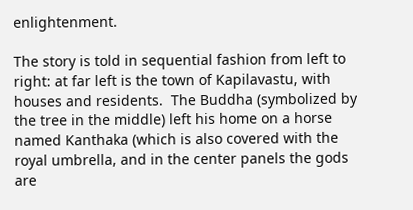enlightenment.

The story is told in sequential fashion from left to right: at far left is the town of Kapilavastu, with houses and residents.  The Buddha (symbolized by the tree in the middle) left his home on a horse named Kanthaka (which is also covered with the royal umbrella, and in the center panels the gods are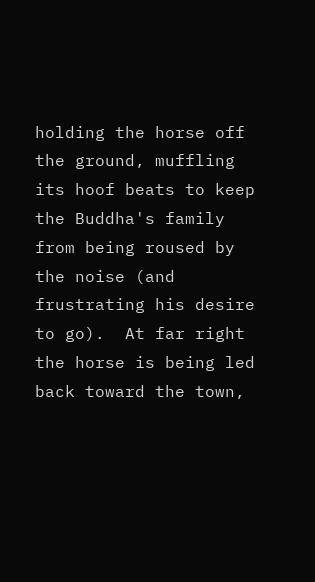holding the horse off the ground, muffling its hoof beats to keep the Buddha's family from being roused by the noise (and frustrating his desire to go).  At far right the horse is being led back toward the town,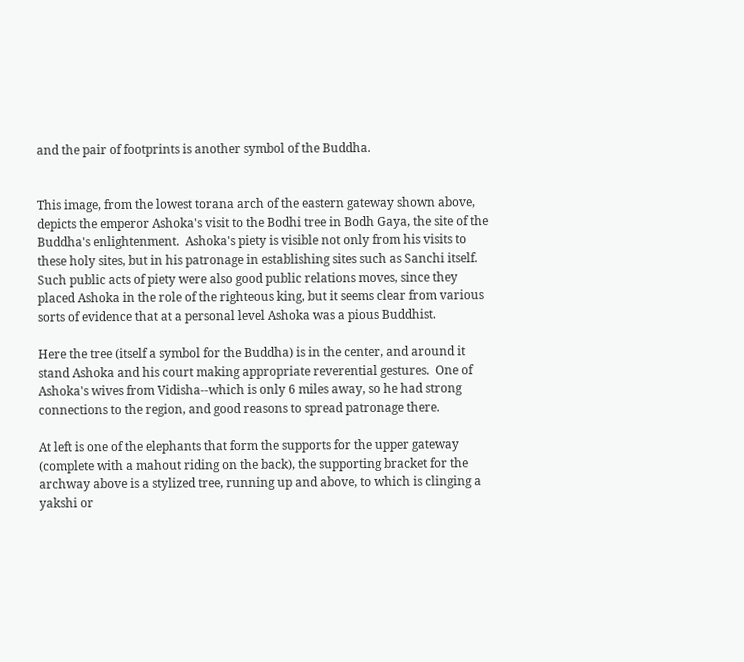and the pair of footprints is another symbol of the Buddha.


This image, from the lowest torana arch of the eastern gateway shown above, depicts the emperor Ashoka's visit to the Bodhi tree in Bodh Gaya, the site of the Buddha's enlightenment.  Ashoka's piety is visible not only from his visits to these holy sites, but in his patronage in establishing sites such as Sanchi itself.  Such public acts of piety were also good public relations moves, since they placed Ashoka in the role of the righteous king, but it seems clear from various sorts of evidence that at a personal level Ashoka was a pious Buddhist.

Here the tree (itself a symbol for the Buddha) is in the center, and around it stand Ashoka and his court making appropriate reverential gestures.  One of Ashoka's wives from Vidisha--which is only 6 miles away, so he had strong connections to the region, and good reasons to spread patronage there.

At left is one of the elephants that form the supports for the upper gateway (complete with a mahout riding on the back), the supporting bracket for the archway above is a stylized tree, running up and above, to which is clinging a yakshi or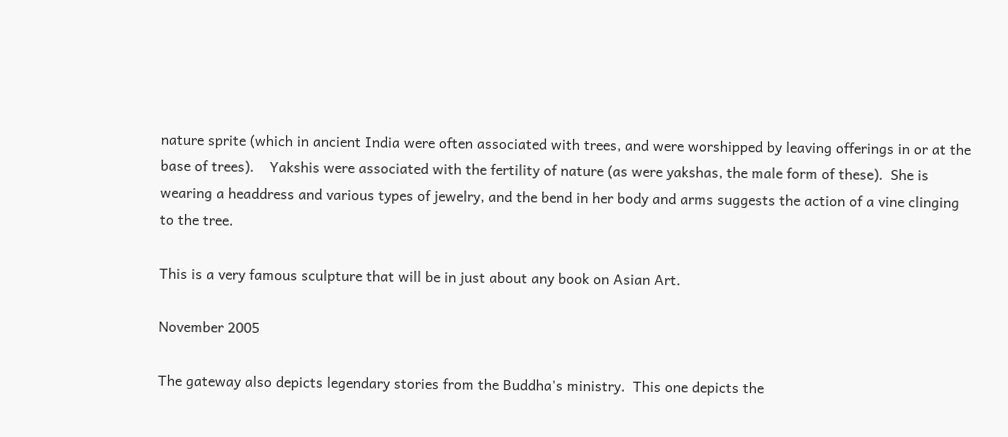nature sprite (which in ancient India were often associated with trees, and were worshipped by leaving offerings in or at the base of trees).    Yakshis were associated with the fertility of nature (as were yakshas, the male form of these).  She is wearing a headdress and various types of jewelry, and the bend in her body and arms suggests the action of a vine clinging to the tree.

This is a very famous sculpture that will be in just about any book on Asian Art.

November 2005

The gateway also depicts legendary stories from the Buddha's ministry.  This one depicts the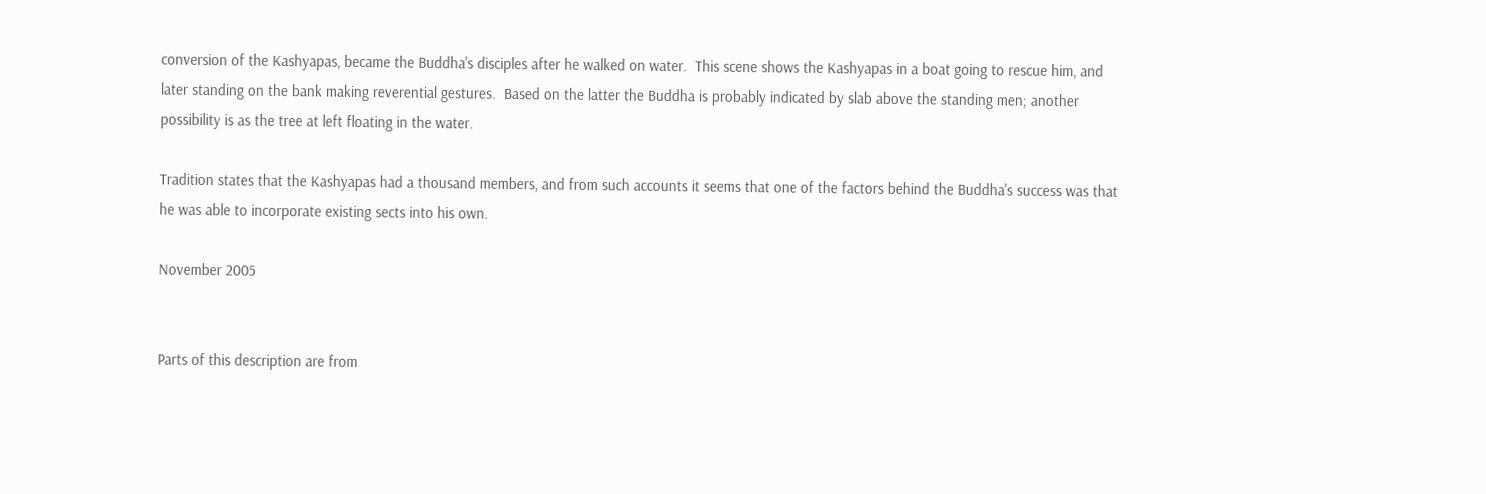conversion of the Kashyapas, became the Buddha's disciples after he walked on water.  This scene shows the Kashyapas in a boat going to rescue him, and later standing on the bank making reverential gestures.  Based on the latter the Buddha is probably indicated by slab above the standing men; another possibility is as the tree at left floating in the water.

Tradition states that the Kashyapas had a thousand members, and from such accounts it seems that one of the factors behind the Buddha's success was that he was able to incorporate existing sects into his own.

November 2005


Parts of this description are from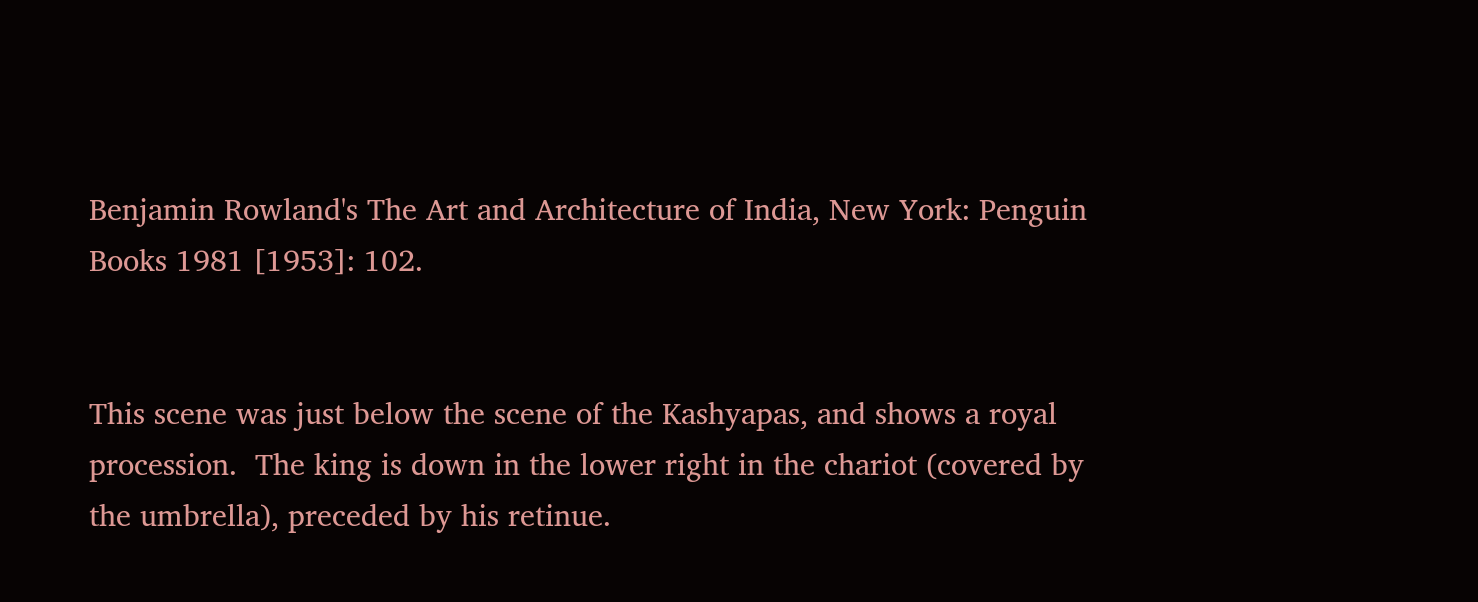Benjamin Rowland's The Art and Architecture of India, New York: Penguin Books 1981 [1953]: 102.


This scene was just below the scene of the Kashyapas, and shows a royal procession.  The king is down in the lower right in the chariot (covered by the umbrella), preceded by his retinue.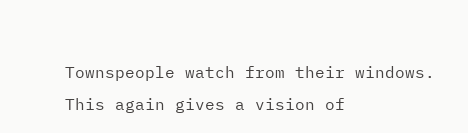Townspeople watch from their windows.  This again gives a vision of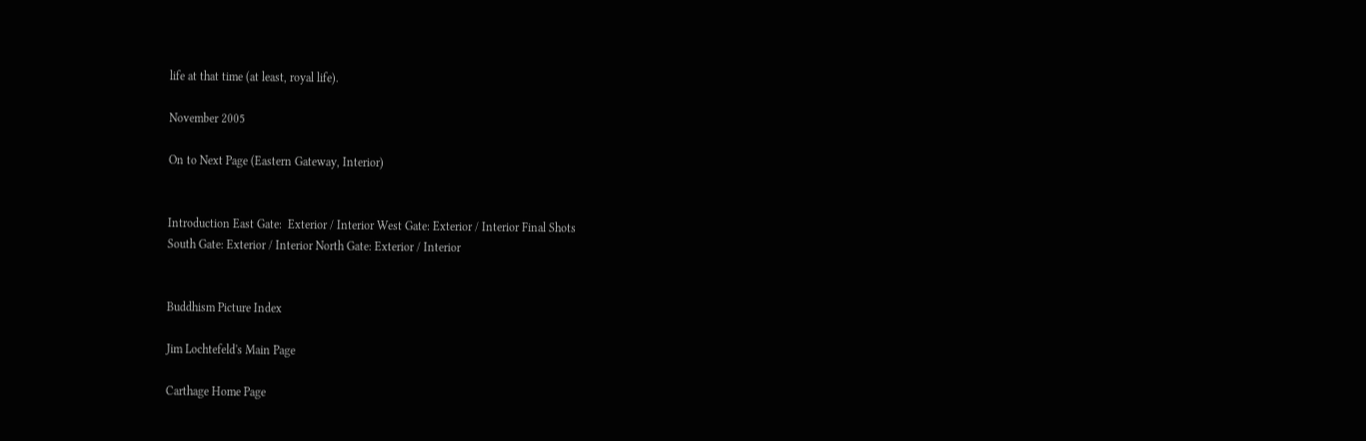life at that time (at least, royal life).

November 2005

On to Next Page (Eastern Gateway, Interior)


Introduction East Gate:  Exterior / Interior West Gate: Exterior / Interior Final Shots
South Gate: Exterior / Interior North Gate: Exterior / Interior


Buddhism Picture Index

Jim Lochtefeld's Main Page

Carthage Home Page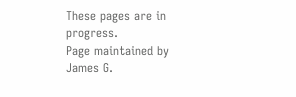These pages are in progress.
Page maintained by James G.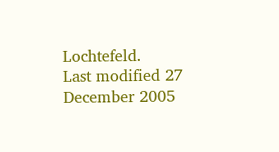Lochtefeld.
Last modified 27 December 2005